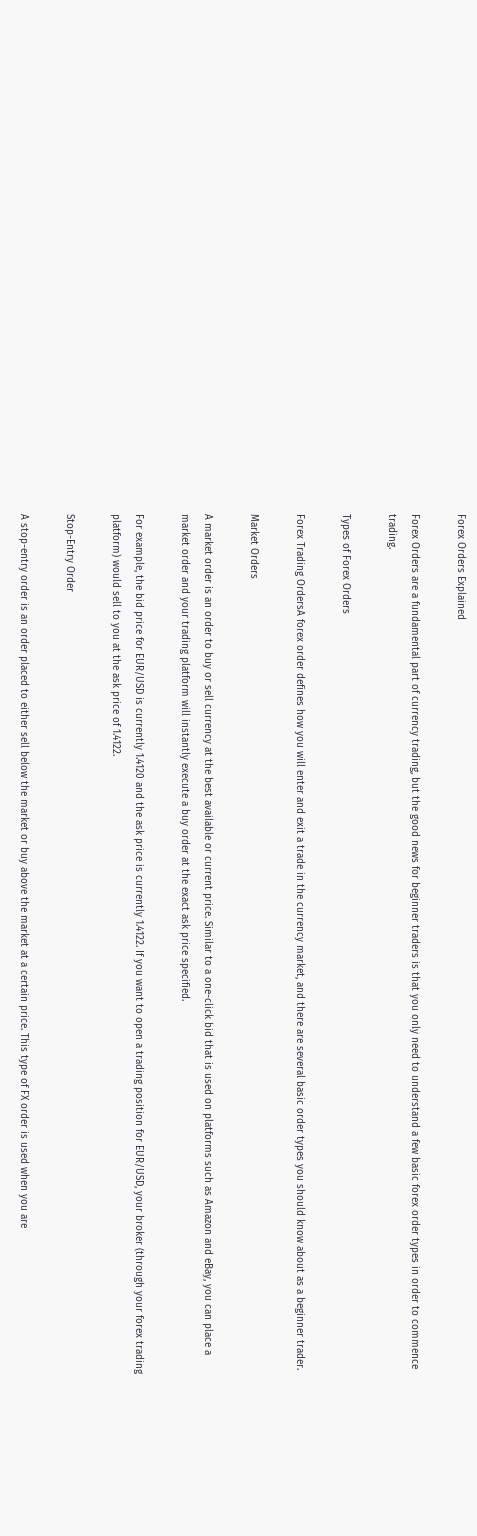Forex Orders Explained

Forex Orders are a fundamental part of currency trading, but the good news for beginner traders is that you only need to understand a few basic forex order types in order to commence trading.

Types of Forex Orders

Forex Trading OrdersA forex order defines how you will enter and exit a trade in the currency market, and there are several basic order types you should know about as a beginner trader.

Market Orders

A market order is an order to buy or sell currency at the best available or current price. Similar to a one-click bid that is used on platforms such as Amazon and eBay, you can place a market order and your trading platform will instantly execute a buy order at the exact ask price specified.

For example, the bid price for EUR/USD is currently 1.4120 and the ask price is currently 1.4122. If you want to open a trading position for EUR/USD, your broker (through your forex trading platform) would sell to you at the ask price of 1.4122.

Stop-Entry Order

A stop-entry order is an order placed to either sell below the market or buy above the market at a certain price. This type of FX order is used when you are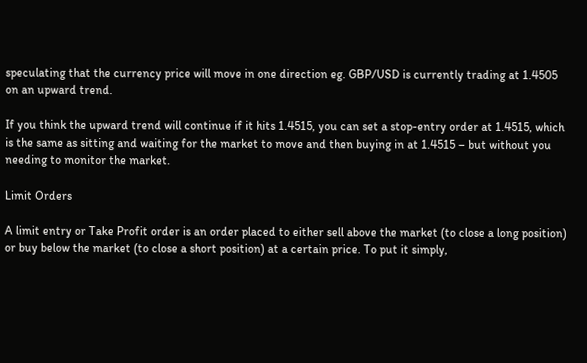speculating that the currency price will move in one direction eg. GBP/USD is currently trading at 1.4505 on an upward trend.

If you think the upward trend will continue if it hits 1.4515, you can set a stop-entry order at 1.4515, which is the same as sitting and waiting for the market to move and then buying in at 1.4515 – but without you needing to monitor the market.

Limit Orders

A limit entry or Take Profit order is an order placed to either sell above the market (to close a long position) or buy below the market (to close a short position) at a certain price. To put it simply,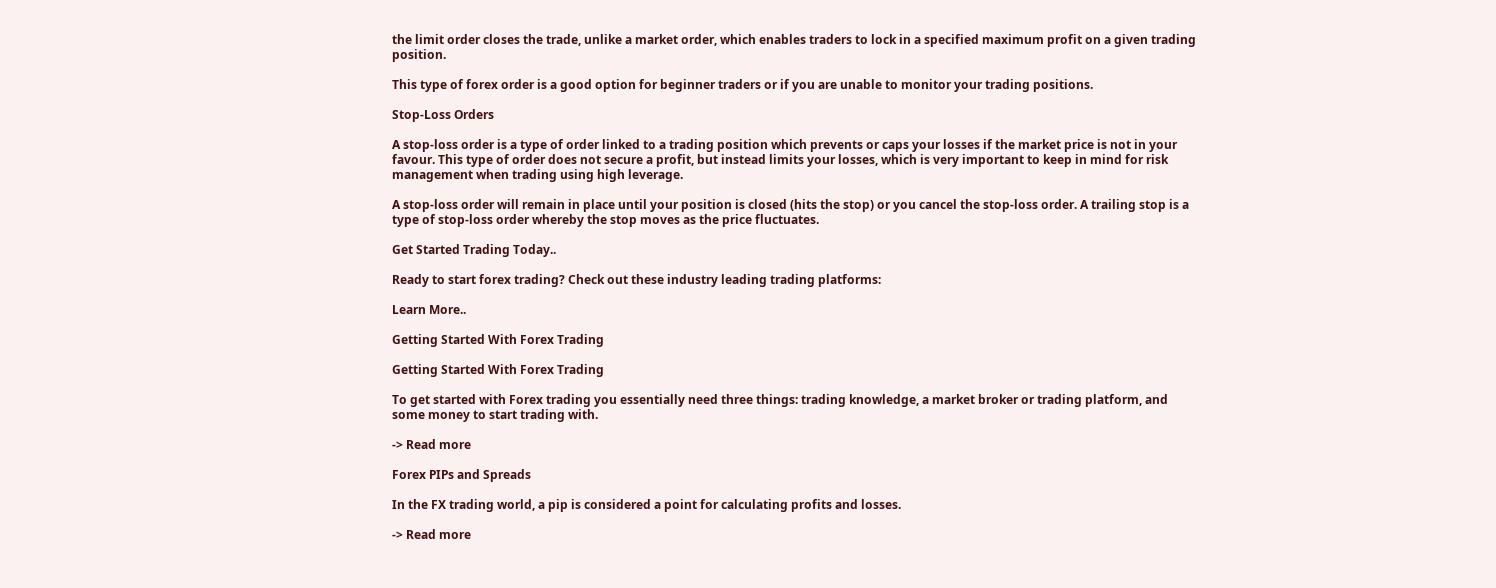the limit order closes the trade, unlike a market order, which enables traders to lock in a specified maximum profit on a given trading position.

This type of forex order is a good option for beginner traders or if you are unable to monitor your trading positions.

Stop-Loss Orders

A stop-loss order is a type of order linked to a trading position which prevents or caps your losses if the market price is not in your favour. This type of order does not secure a profit, but instead limits your losses, which is very important to keep in mind for risk management when trading using high leverage.

A stop-loss order will remain in place until your position is closed (hits the stop) or you cancel the stop-loss order. A trailing stop is a type of stop-loss order whereby the stop moves as the price fluctuates.

Get Started Trading Today..

Ready to start forex trading? Check out these industry leading trading platforms:

Learn More..

Getting Started With Forex Trading

Getting Started With Forex Trading

To get started with Forex trading you essentially need three things: trading knowledge, a market broker or trading platform, and some money to start trading with.

-> Read more

Forex PIPs and Spreads

In the FX trading world, a pip is considered a point for calculating profits and losses.

-> Read more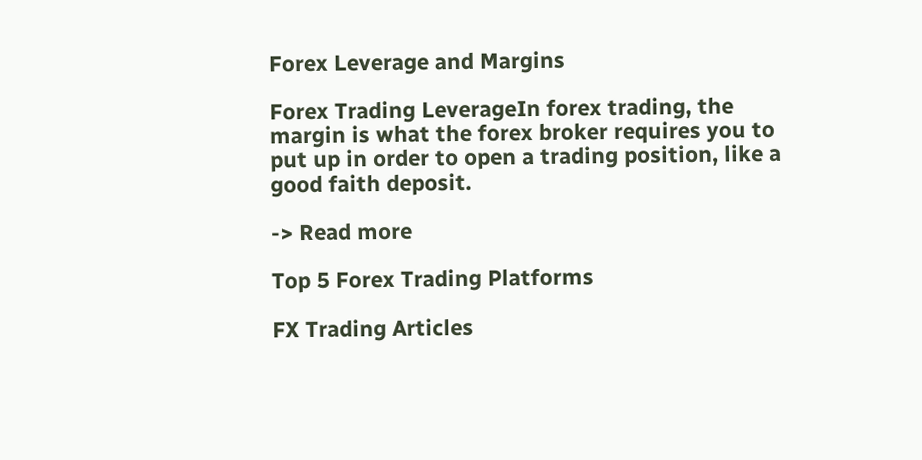Forex Leverage and Margins

Forex Trading LeverageIn forex trading, the margin is what the forex broker requires you to put up in order to open a trading position, like a good faith deposit.

-> Read more

Top 5 Forex Trading Platforms

FX Trading Articles